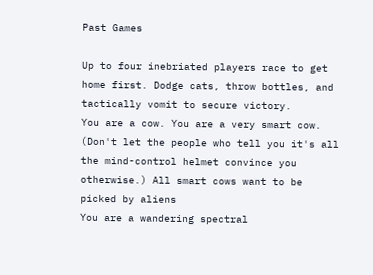Past Games

Up to four inebriated players race to get home first. Dodge cats, throw bottles, and tactically vomit to secure victory.
You are a cow. You are a very smart cow. (Don't let the people who tell you it's all the mind-control helmet convince you otherwise.) All smart cows want to be picked by aliens
You are a wandering spectral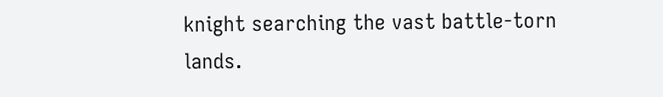knight searching the vast battle-torn lands.